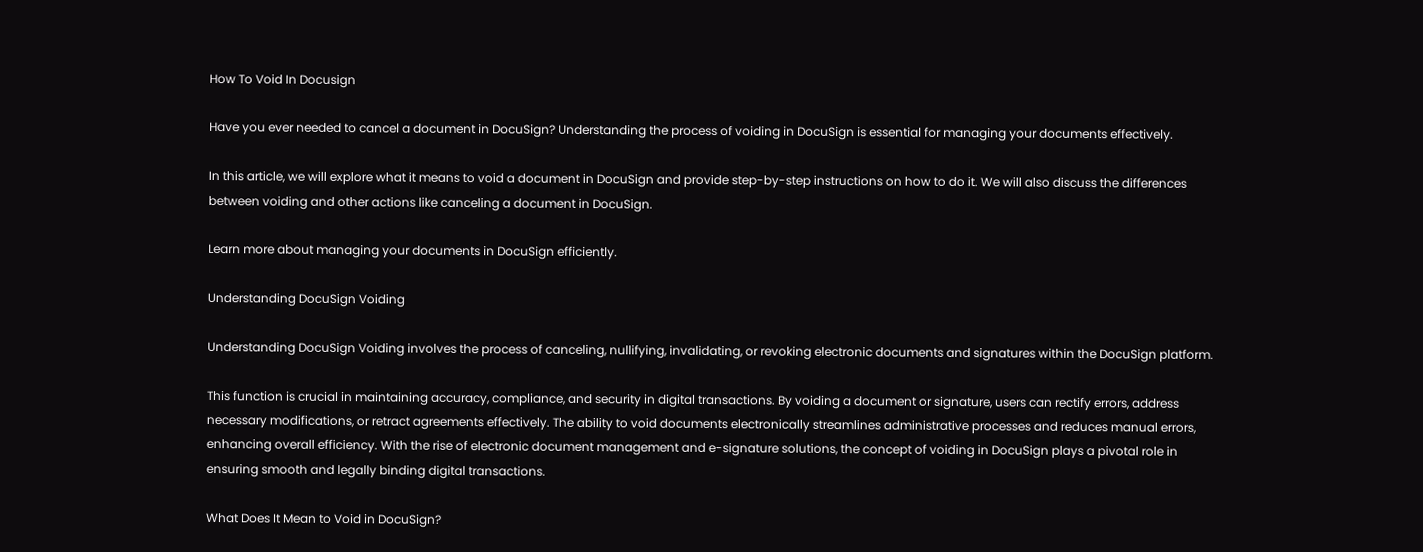How To Void In Docusign

Have you ever needed to cancel a document in DocuSign? Understanding the process of voiding in DocuSign is essential for managing your documents effectively.

In this article, we will explore what it means to void a document in DocuSign and provide step-by-step instructions on how to do it. We will also discuss the differences between voiding and other actions like canceling a document in DocuSign.

Learn more about managing your documents in DocuSign efficiently.

Understanding DocuSign Voiding

Understanding DocuSign Voiding involves the process of canceling, nullifying, invalidating, or revoking electronic documents and signatures within the DocuSign platform.

This function is crucial in maintaining accuracy, compliance, and security in digital transactions. By voiding a document or signature, users can rectify errors, address necessary modifications, or retract agreements effectively. The ability to void documents electronically streamlines administrative processes and reduces manual errors, enhancing overall efficiency. With the rise of electronic document management and e-signature solutions, the concept of voiding in DocuSign plays a pivotal role in ensuring smooth and legally binding digital transactions.

What Does It Mean to Void in DocuSign?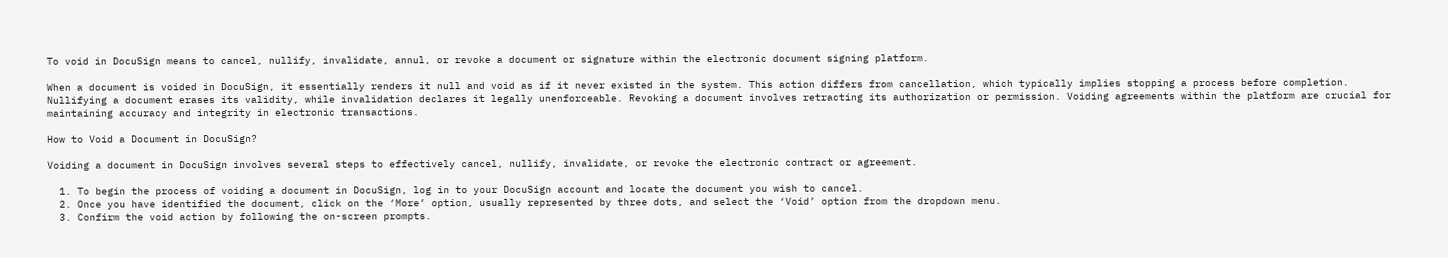To void in DocuSign means to cancel, nullify, invalidate, annul, or revoke a document or signature within the electronic document signing platform.

When a document is voided in DocuSign, it essentially renders it null and void as if it never existed in the system. This action differs from cancellation, which typically implies stopping a process before completion. Nullifying a document erases its validity, while invalidation declares it legally unenforceable. Revoking a document involves retracting its authorization or permission. Voiding agreements within the platform are crucial for maintaining accuracy and integrity in electronic transactions.

How to Void a Document in DocuSign?

Voiding a document in DocuSign involves several steps to effectively cancel, nullify, invalidate, or revoke the electronic contract or agreement.

  1. To begin the process of voiding a document in DocuSign, log in to your DocuSign account and locate the document you wish to cancel.
  2. Once you have identified the document, click on the ‘More’ option, usually represented by three dots, and select the ‘Void’ option from the dropdown menu.
  3. Confirm the void action by following the on-screen prompts.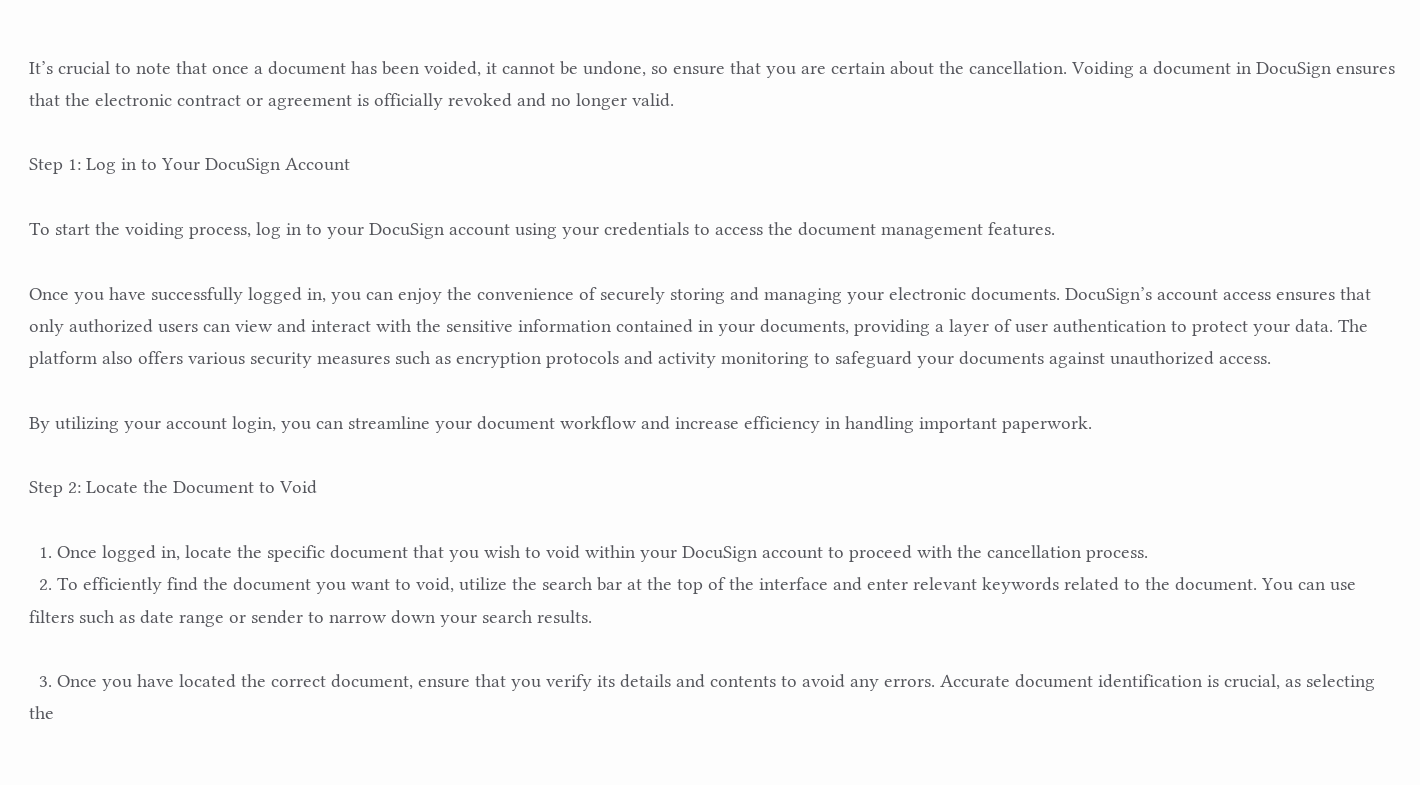It’s crucial to note that once a document has been voided, it cannot be undone, so ensure that you are certain about the cancellation. Voiding a document in DocuSign ensures that the electronic contract or agreement is officially revoked and no longer valid.

Step 1: Log in to Your DocuSign Account

To start the voiding process, log in to your DocuSign account using your credentials to access the document management features.

Once you have successfully logged in, you can enjoy the convenience of securely storing and managing your electronic documents. DocuSign’s account access ensures that only authorized users can view and interact with the sensitive information contained in your documents, providing a layer of user authentication to protect your data. The platform also offers various security measures such as encryption protocols and activity monitoring to safeguard your documents against unauthorized access.

By utilizing your account login, you can streamline your document workflow and increase efficiency in handling important paperwork.

Step 2: Locate the Document to Void

  1. Once logged in, locate the specific document that you wish to void within your DocuSign account to proceed with the cancellation process.
  2. To efficiently find the document you want to void, utilize the search bar at the top of the interface and enter relevant keywords related to the document. You can use filters such as date range or sender to narrow down your search results.

  3. Once you have located the correct document, ensure that you verify its details and contents to avoid any errors. Accurate document identification is crucial, as selecting the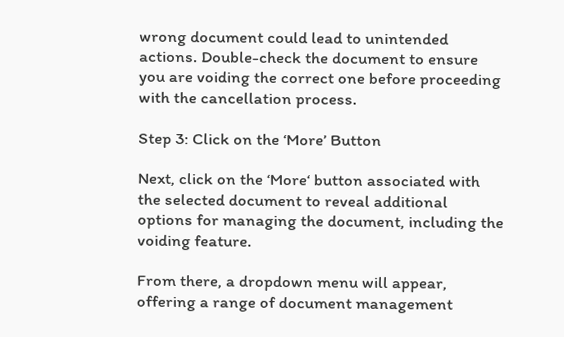wrong document could lead to unintended actions. Double-check the document to ensure you are voiding the correct one before proceeding with the cancellation process.

Step 3: Click on the ‘More’ Button

Next, click on the ‘More‘ button associated with the selected document to reveal additional options for managing the document, including the voiding feature.

From there, a dropdown menu will appear, offering a range of document management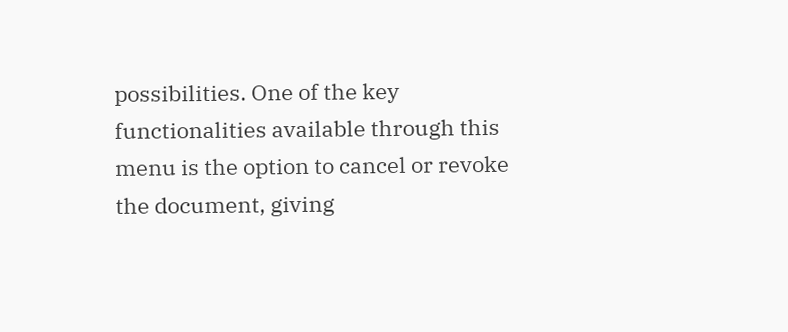possibilities. One of the key functionalities available through this menu is the option to cancel or revoke the document, giving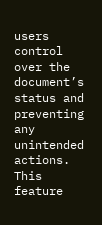users control over the document’s status and preventing any unintended actions. This feature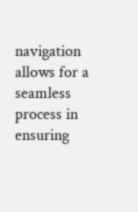navigation allows for a seamless process in ensuring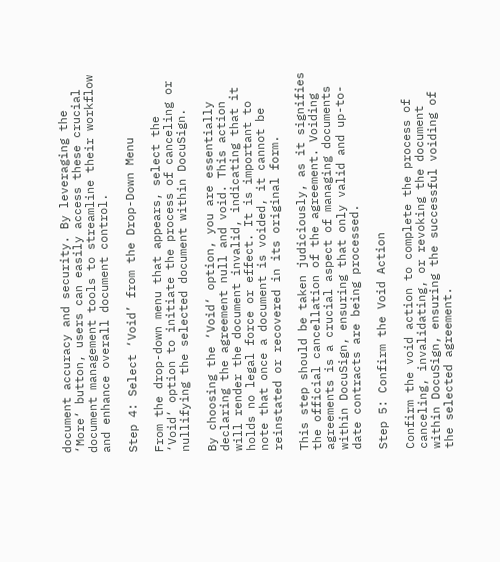document accuracy and security. By leveraging the ‘More‘ button, users can easily access these crucial document management tools to streamline their workflow and enhance overall document control.

Step 4: Select ‘Void’ from the Drop-Down Menu

From the drop-down menu that appears, select the ‘Void‘ option to initiate the process of canceling or nullifying the selected document within DocuSign.

By choosing the ‘Void‘ option, you are essentially declaring the agreement null and void. This action will render the document invalid, indicating that it holds no legal force or effect. It is important to note that once a document is voided, it cannot be reinstated or recovered in its original form.

This step should be taken judiciously, as it signifies the official cancellation of the agreement. Voiding agreements is a crucial aspect of managing documents within DocuSign, ensuring that only valid and up-to-date contracts are being processed.

Step 5: Confirm the Void Action

Confirm the void action to complete the process of canceling, invalidating, or revoking the document within DocuSign, ensuring the successful voiding of the selected agreement.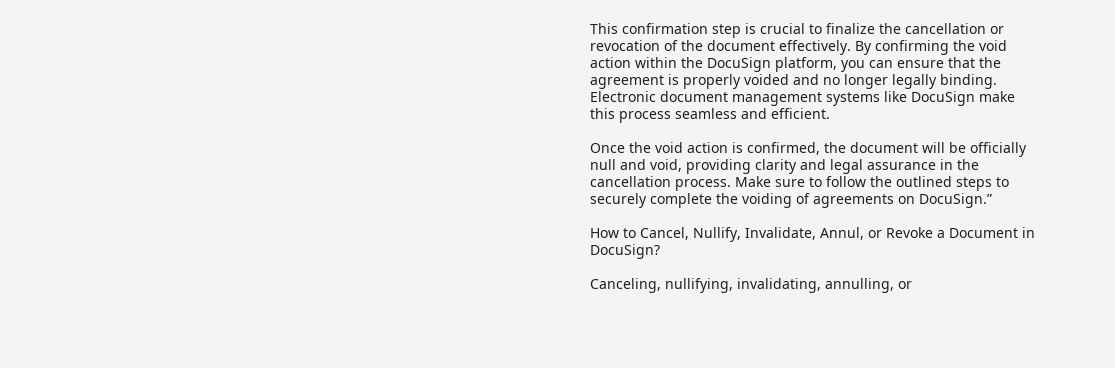This confirmation step is crucial to finalize the cancellation or revocation of the document effectively. By confirming the void action within the DocuSign platform, you can ensure that the agreement is properly voided and no longer legally binding. Electronic document management systems like DocuSign make this process seamless and efficient.

Once the void action is confirmed, the document will be officially null and void, providing clarity and legal assurance in the cancellation process. Make sure to follow the outlined steps to securely complete the voiding of agreements on DocuSign.”

How to Cancel, Nullify, Invalidate, Annul, or Revoke a Document in DocuSign?

Canceling, nullifying, invalidating, annulling, or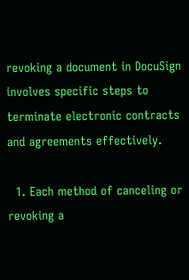revoking a document in DocuSign involves specific steps to terminate electronic contracts and agreements effectively.

  1. Each method of canceling or revoking a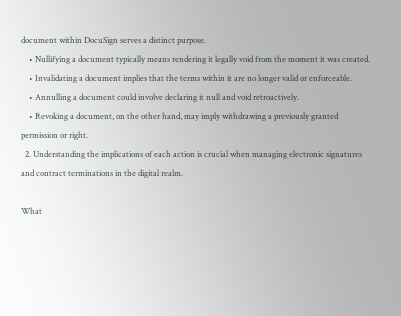document within DocuSign serves a distinct purpose.
    • Nullifying a document typically means rendering it legally void from the moment it was created.
    • Invalidating a document implies that the terms within it are no longer valid or enforceable.
    • Annulling a document could involve declaring it null and void retroactively.
    • Revoking a document, on the other hand, may imply withdrawing a previously granted permission or right.
  2. Understanding the implications of each action is crucial when managing electronic signatures and contract terminations in the digital realm.

What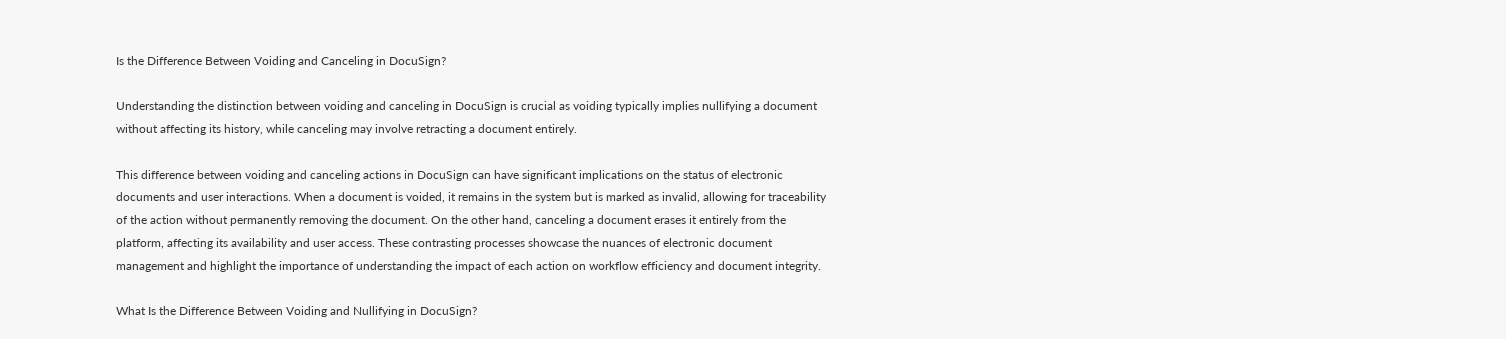Is the Difference Between Voiding and Canceling in DocuSign?

Understanding the distinction between voiding and canceling in DocuSign is crucial as voiding typically implies nullifying a document without affecting its history, while canceling may involve retracting a document entirely.

This difference between voiding and canceling actions in DocuSign can have significant implications on the status of electronic documents and user interactions. When a document is voided, it remains in the system but is marked as invalid, allowing for traceability of the action without permanently removing the document. On the other hand, canceling a document erases it entirely from the platform, affecting its availability and user access. These contrasting processes showcase the nuances of electronic document management and highlight the importance of understanding the impact of each action on workflow efficiency and document integrity.

What Is the Difference Between Voiding and Nullifying in DocuSign?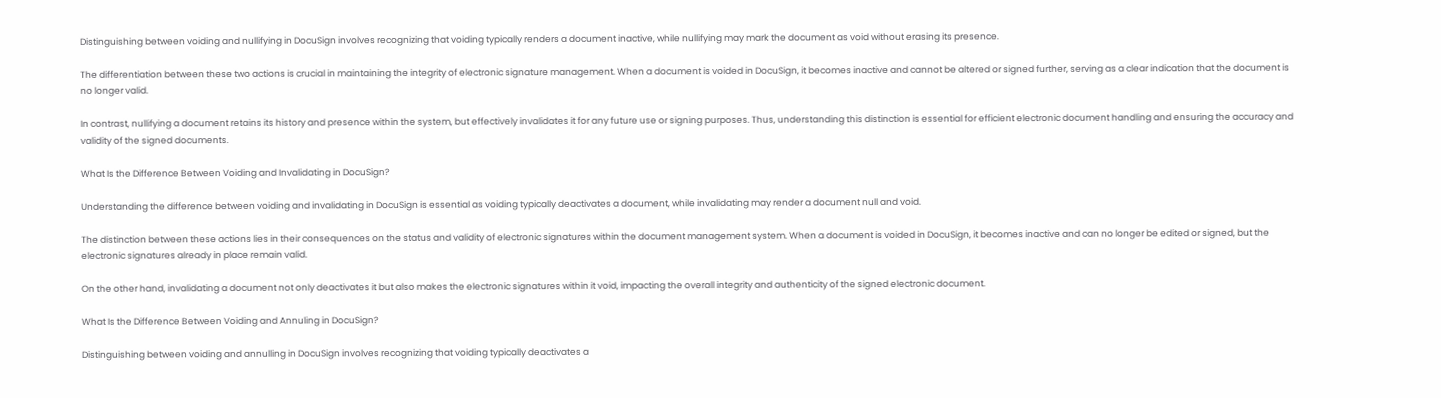Distinguishing between voiding and nullifying in DocuSign involves recognizing that voiding typically renders a document inactive, while nullifying may mark the document as void without erasing its presence.

The differentiation between these two actions is crucial in maintaining the integrity of electronic signature management. When a document is voided in DocuSign, it becomes inactive and cannot be altered or signed further, serving as a clear indication that the document is no longer valid.

In contrast, nullifying a document retains its history and presence within the system, but effectively invalidates it for any future use or signing purposes. Thus, understanding this distinction is essential for efficient electronic document handling and ensuring the accuracy and validity of the signed documents.

What Is the Difference Between Voiding and Invalidating in DocuSign?

Understanding the difference between voiding and invalidating in DocuSign is essential as voiding typically deactivates a document, while invalidating may render a document null and void.

The distinction between these actions lies in their consequences on the status and validity of electronic signatures within the document management system. When a document is voided in DocuSign, it becomes inactive and can no longer be edited or signed, but the electronic signatures already in place remain valid.

On the other hand, invalidating a document not only deactivates it but also makes the electronic signatures within it void, impacting the overall integrity and authenticity of the signed electronic document.

What Is the Difference Between Voiding and Annuling in DocuSign?

Distinguishing between voiding and annulling in DocuSign involves recognizing that voiding typically deactivates a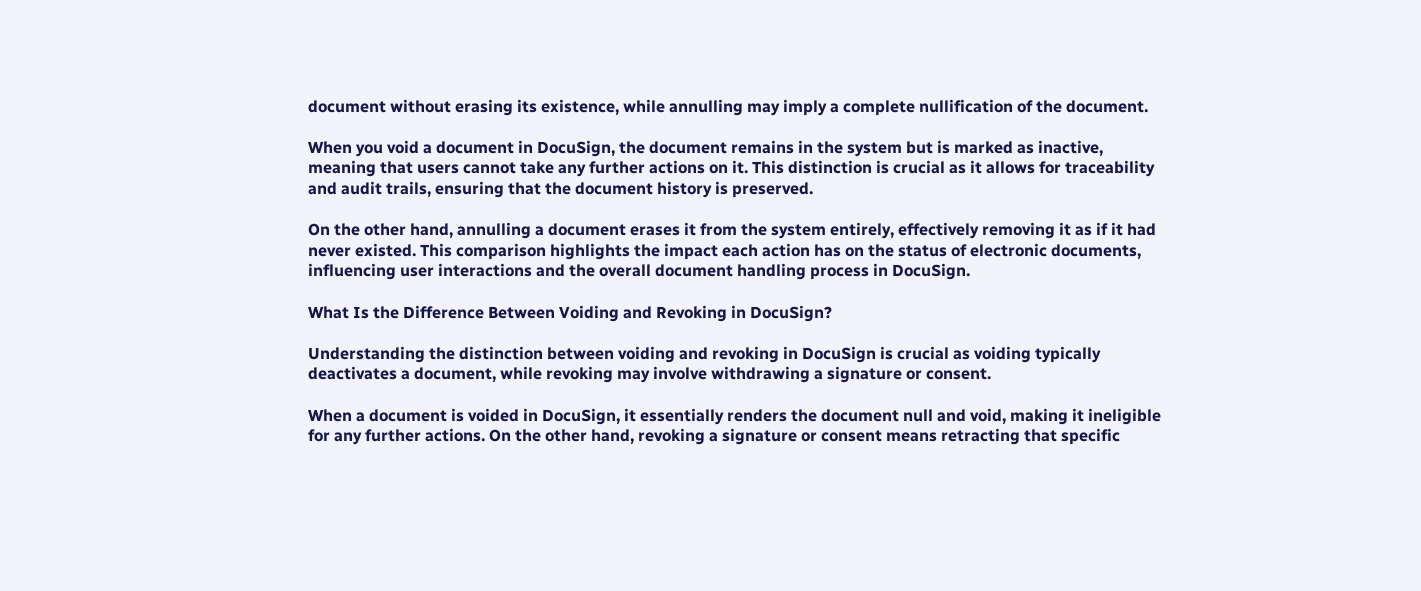document without erasing its existence, while annulling may imply a complete nullification of the document.

When you void a document in DocuSign, the document remains in the system but is marked as inactive, meaning that users cannot take any further actions on it. This distinction is crucial as it allows for traceability and audit trails, ensuring that the document history is preserved.

On the other hand, annulling a document erases it from the system entirely, effectively removing it as if it had never existed. This comparison highlights the impact each action has on the status of electronic documents, influencing user interactions and the overall document handling process in DocuSign.

What Is the Difference Between Voiding and Revoking in DocuSign?

Understanding the distinction between voiding and revoking in DocuSign is crucial as voiding typically deactivates a document, while revoking may involve withdrawing a signature or consent.

When a document is voided in DocuSign, it essentially renders the document null and void, making it ineligible for any further actions. On the other hand, revoking a signature or consent means retracting that specific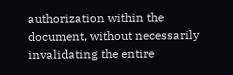authorization within the document, without necessarily invalidating the entire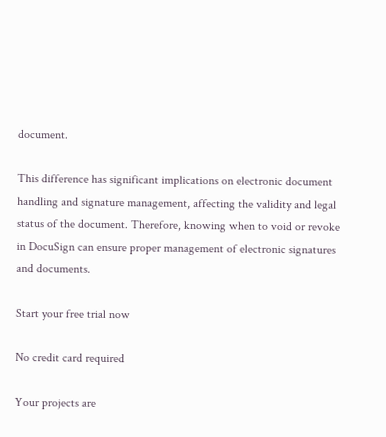document.

This difference has significant implications on electronic document handling and signature management, affecting the validity and legal status of the document. Therefore, knowing when to void or revoke in DocuSign can ensure proper management of electronic signatures and documents.

Start your free trial now

No credit card required

Your projects are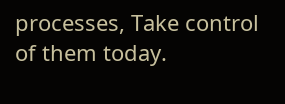processes, Take control of them today.